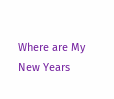Where are My New Years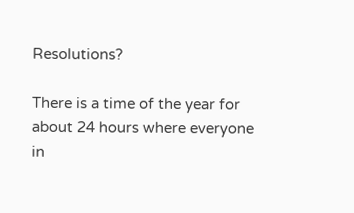Resolutions?

There is a time of the year for about 24 hours where everyone in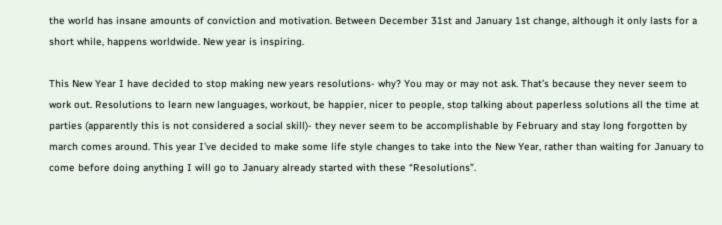the world has insane amounts of conviction and motivation. Between December 31st and January 1st change, although it only lasts for a short while, happens worldwide. New year is inspiring.

This New Year I have decided to stop making new years resolutions- why? You may or may not ask. That’s because they never seem to work out. Resolutions to learn new languages, workout, be happier, nicer to people, stop talking about paperless solutions all the time at parties (apparently this is not considered a social skill)- they never seem to be accomplishable by February and stay long forgotten by march comes around. This year I’ve decided to make some life style changes to take into the New Year, rather than waiting for January to come before doing anything I will go to January already started with these “Resolutions”.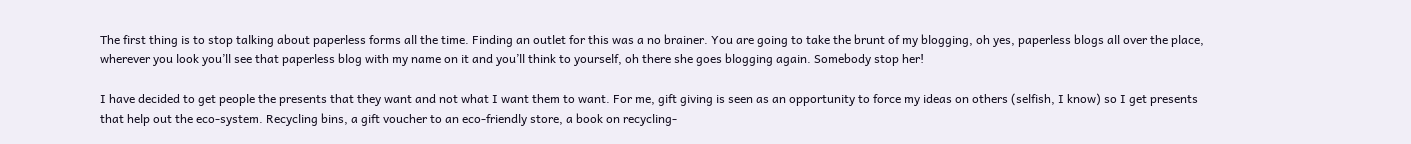The first thing is to stop talking about paperless forms all the time. Finding an outlet for this was a no brainer. You are going to take the brunt of my blogging, oh yes, paperless blogs all over the place, wherever you look you’ll see that paperless blog with my name on it and you’ll think to yourself, oh there she goes blogging again. Somebody stop her!

I have decided to get people the presents that they want and not what I want them to want. For me, gift giving is seen as an opportunity to force my ideas on others (selfish, I know) so I get presents that help out the eco-system. Recycling bins, a gift voucher to an eco-friendly store, a book on recycling-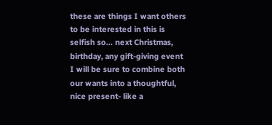these are things I want others to be interested in this is selfish so… next Christmas, birthday, any gift-giving event I will be sure to combine both our wants into a thoughtful, nice present- like a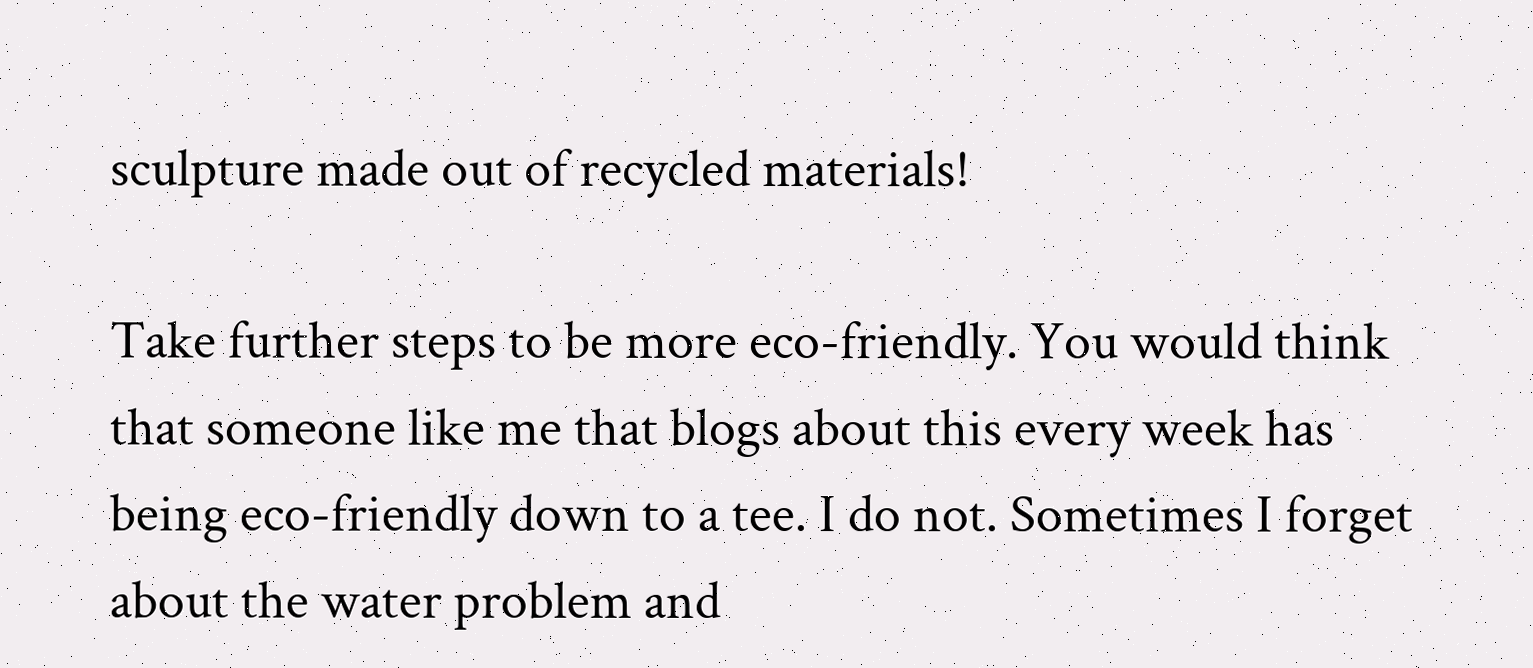sculpture made out of recycled materials!

Take further steps to be more eco-friendly. You would think that someone like me that blogs about this every week has being eco-friendly down to a tee. I do not. Sometimes I forget about the water problem and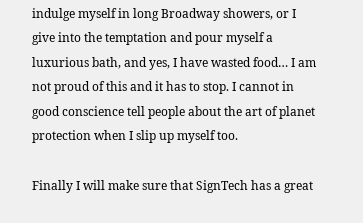indulge myself in long Broadway showers, or I give into the temptation and pour myself a luxurious bath, and yes, I have wasted food… I am not proud of this and it has to stop. I cannot in good conscience tell people about the art of planet protection when I slip up myself too.

Finally I will make sure that SignTech has a great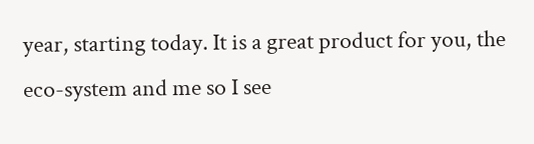year, starting today. It is a great product for you, the eco-system and me so I see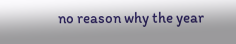no reason why the year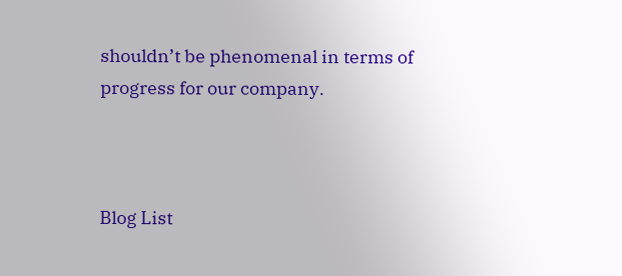shouldn’t be phenomenal in terms of progress for our company.



Blog List